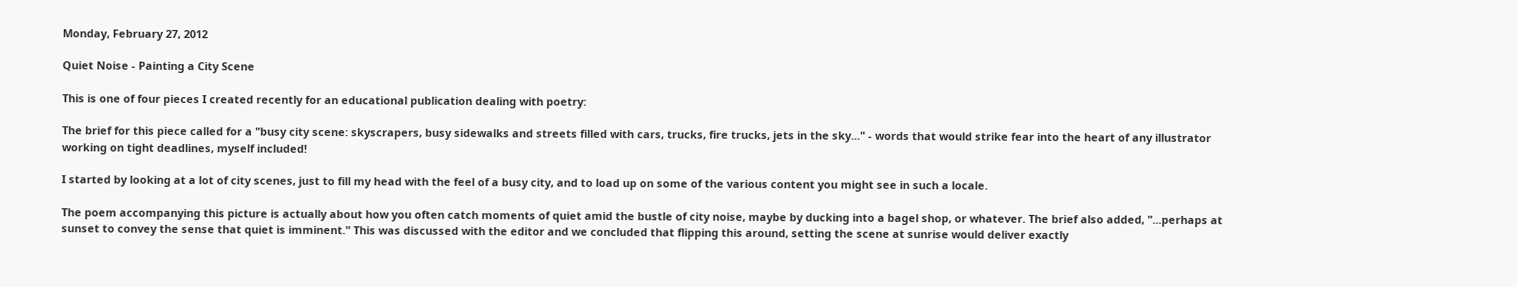Monday, February 27, 2012

Quiet Noise - Painting a City Scene

This is one of four pieces I created recently for an educational publication dealing with poetry:

The brief for this piece called for a "busy city scene: skyscrapers, busy sidewalks and streets filled with cars, trucks, fire trucks, jets in the sky..." - words that would strike fear into the heart of any illustrator working on tight deadlines, myself included!

I started by looking at a lot of city scenes, just to fill my head with the feel of a busy city, and to load up on some of the various content you might see in such a locale.

The poem accompanying this picture is actually about how you often catch moments of quiet amid the bustle of city noise, maybe by ducking into a bagel shop, or whatever. The brief also added, "...perhaps at sunset to convey the sense that quiet is imminent." This was discussed with the editor and we concluded that flipping this around, setting the scene at sunrise would deliver exactly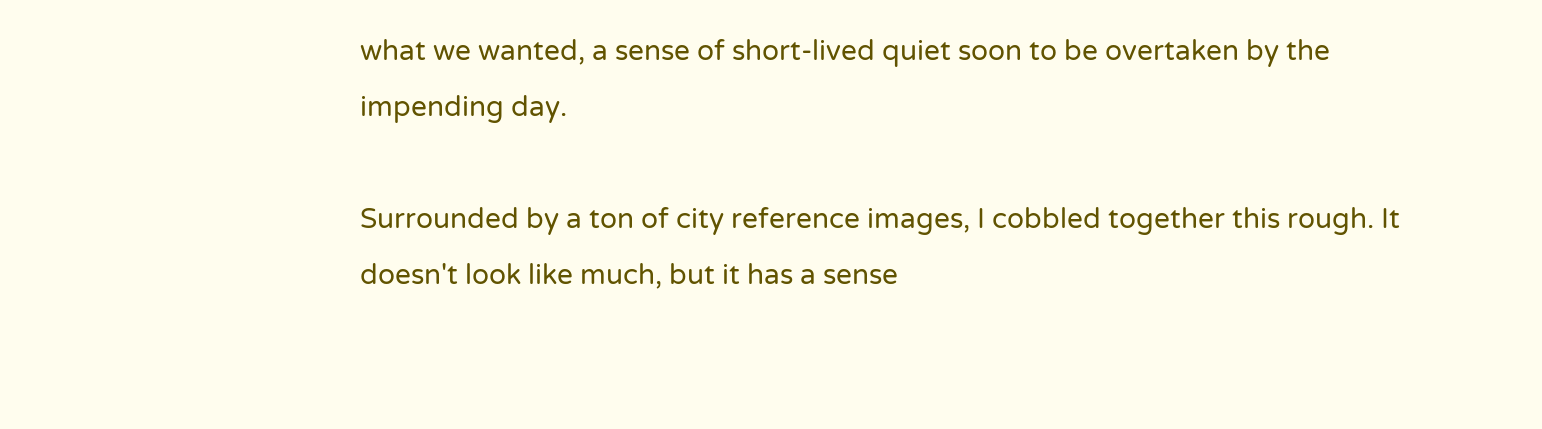what we wanted, a sense of short-lived quiet soon to be overtaken by the impending day.

Surrounded by a ton of city reference images, I cobbled together this rough. It doesn't look like much, but it has a sense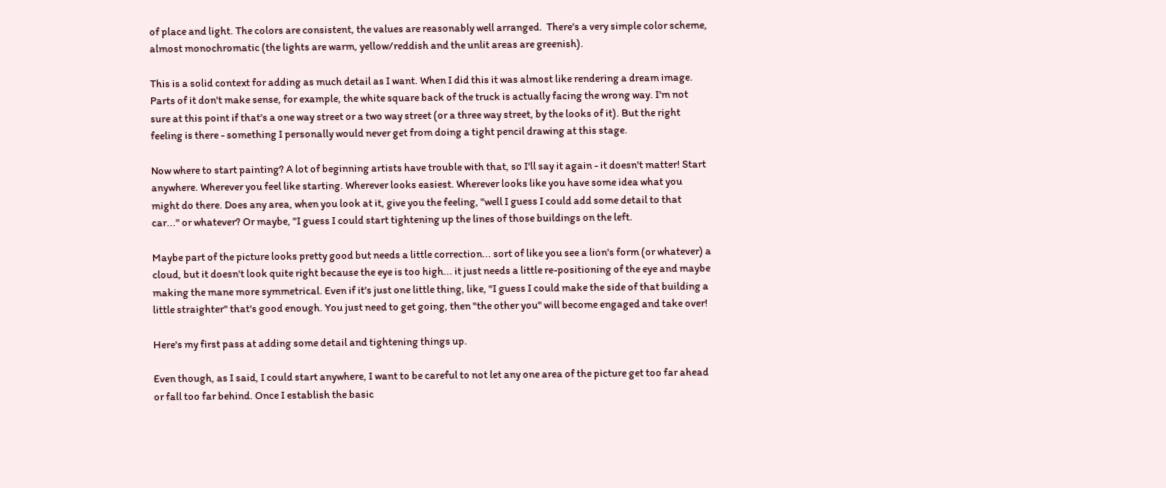of place and light. The colors are consistent, the values are reasonably well arranged.  There's a very simple color scheme, almost monochromatic (the lights are warm, yellow/reddish and the unlit areas are greenish).

This is a solid context for adding as much detail as I want. When I did this it was almost like rendering a dream image. Parts of it don't make sense, for example, the white square back of the truck is actually facing the wrong way. I'm not sure at this point if that's a one way street or a two way street (or a three way street, by the looks of it). But the right feeling is there - something I personally would never get from doing a tight pencil drawing at this stage.

Now where to start painting? A lot of beginning artists have trouble with that, so I'll say it again - it doesn't matter! Start anywhere. Wherever you feel like starting. Wherever looks easiest. Wherever looks like you have some idea what you might do there. Does any area, when you look at it, give you the feeling, "well I guess I could add some detail to that car..." or whatever? Or maybe, "I guess I could start tightening up the lines of those buildings on the left.

Maybe part of the picture looks pretty good but needs a little correction... sort of like you see a lion's form (or whatever) a cloud, but it doesn't look quite right because the eye is too high... it just needs a little re-positioning of the eye and maybe making the mane more symmetrical. Even if it's just one little thing, like, "I guess I could make the side of that building a little straighter" that's good enough. You just need to get going, then "the other you" will become engaged and take over!

Here's my first pass at adding some detail and tightening things up.

Even though, as I said, I could start anywhere, I want to be careful to not let any one area of the picture get too far ahead or fall too far behind. Once I establish the basic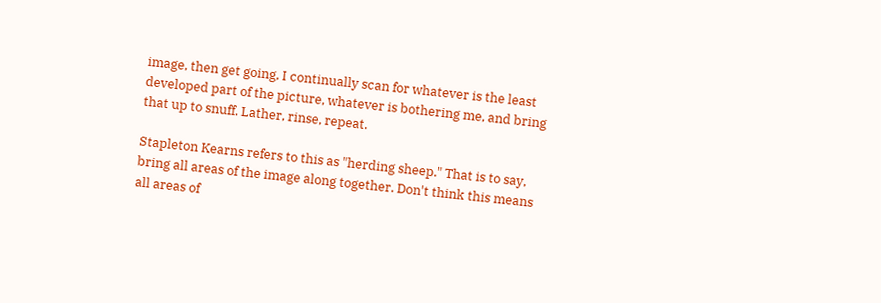image, then get going, I continually scan for whatever is the least developed part of the picture, whatever is bothering me, and bring that up to snuff. Lather, rinse, repeat.

Stapleton Kearns refers to this as "herding sheep." That is to say, bring all areas of the image along together. Don't think this means all areas of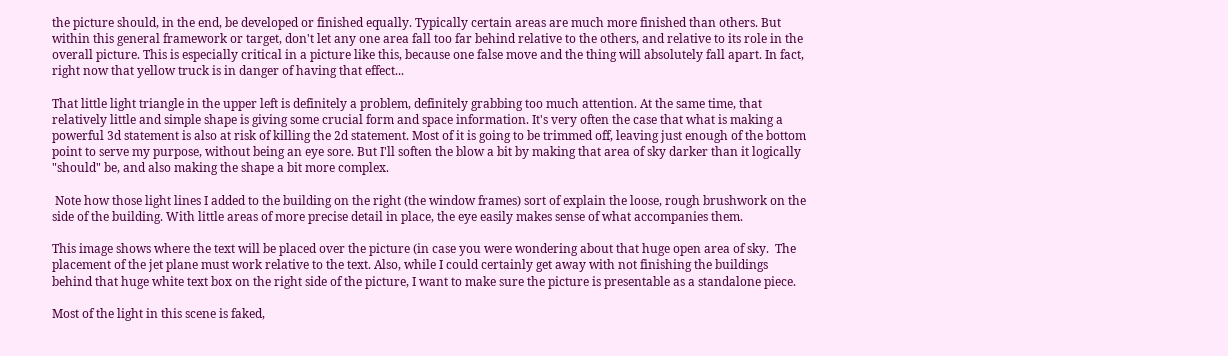the picture should, in the end, be developed or finished equally. Typically certain areas are much more finished than others. But within this general framework or target, don't let any one area fall too far behind relative to the others, and relative to its role in the overall picture. This is especially critical in a picture like this, because one false move and the thing will absolutely fall apart. In fact, right now that yellow truck is in danger of having that effect...

That little light triangle in the upper left is definitely a problem, definitely grabbing too much attention. At the same time, that relatively little and simple shape is giving some crucial form and space information. It's very often the case that what is making a powerful 3d statement is also at risk of killing the 2d statement. Most of it is going to be trimmed off, leaving just enough of the bottom point to serve my purpose, without being an eye sore. But I'll soften the blow a bit by making that area of sky darker than it logically "should" be, and also making the shape a bit more complex.

 Note how those light lines I added to the building on the right (the window frames) sort of explain the loose, rough brushwork on the side of the building. With little areas of more precise detail in place, the eye easily makes sense of what accompanies them.

This image shows where the text will be placed over the picture (in case you were wondering about that huge open area of sky.  The placement of the jet plane must work relative to the text. Also, while I could certainly get away with not finishing the buildings behind that huge white text box on the right side of the picture, I want to make sure the picture is presentable as a standalone piece.

Most of the light in this scene is faked,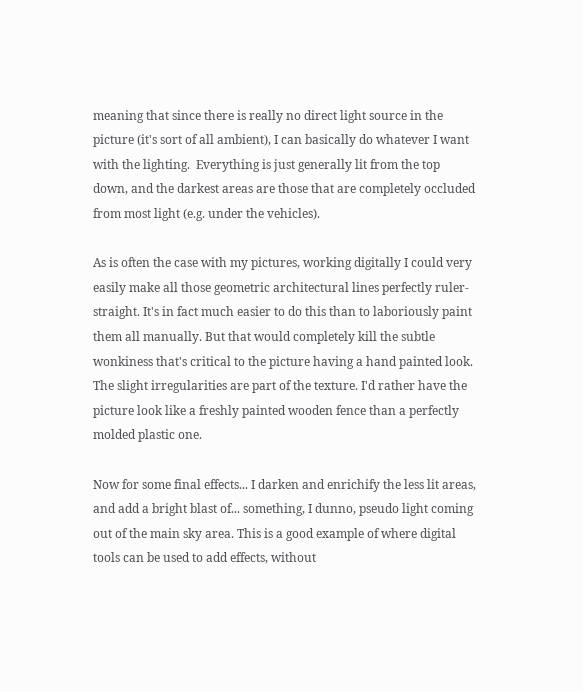meaning that since there is really no direct light source in the picture (it's sort of all ambient), I can basically do whatever I want with the lighting.  Everything is just generally lit from the top down, and the darkest areas are those that are completely occluded from most light (e.g. under the vehicles).

As is often the case with my pictures, working digitally I could very easily make all those geometric architectural lines perfectly ruler-straight. It's in fact much easier to do this than to laboriously paint them all manually. But that would completely kill the subtle wonkiness that's critical to the picture having a hand painted look. The slight irregularities are part of the texture. I'd rather have the picture look like a freshly painted wooden fence than a perfectly molded plastic one.

Now for some final effects... I darken and enrichify the less lit areas, and add a bright blast of... something, I dunno, pseudo light coming out of the main sky area. This is a good example of where digital tools can be used to add effects, without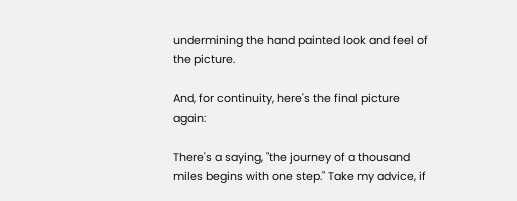undermining the hand painted look and feel of the picture.

And, for continuity, here's the final picture again:

There's a saying, "the journey of a thousand miles begins with one step." Take my advice, if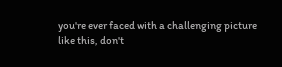you're ever faced with a challenging picture like this, don't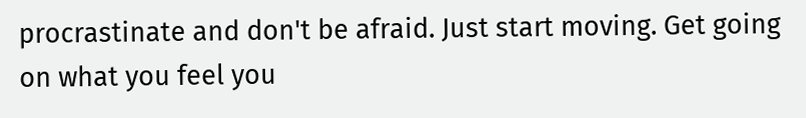procrastinate and don't be afraid. Just start moving. Get going on what you feel you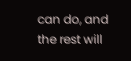can do, and the rest will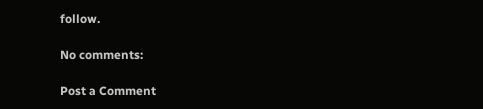follow.

No comments:

Post a Comment